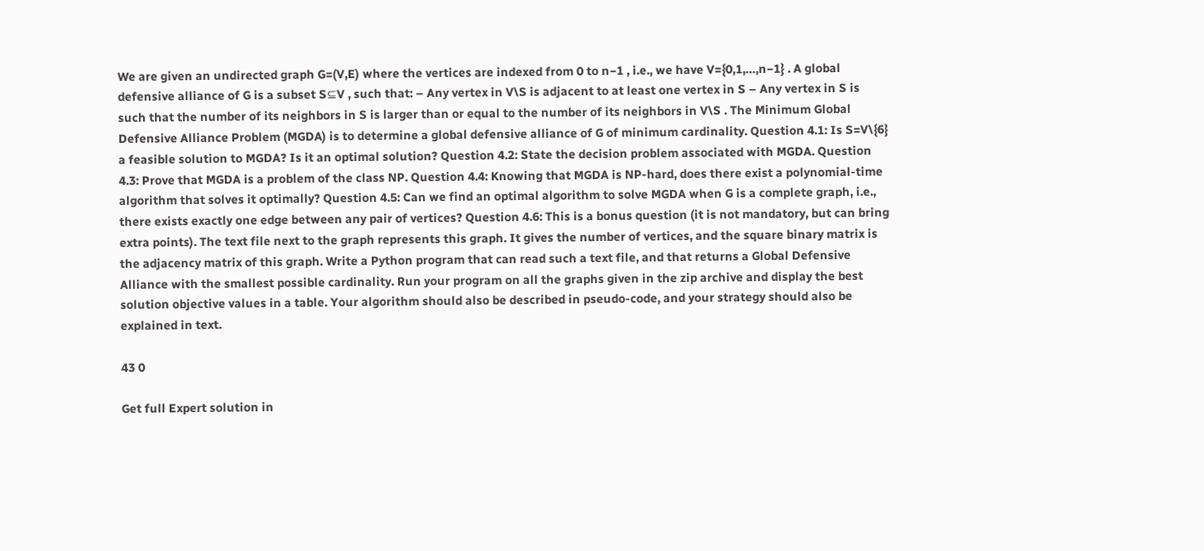We are given an undirected graph G=(V,E) where the vertices are indexed from 0 to n−1 , i.e., we have V={0,1,…,n−1} . A global defensive alliance of G is a subset S⊆V , such that: – Any vertex in V\S is adjacent to at least one vertex in S – Any vertex in S is such that the number of its neighbors in S is larger than or equal to the number of its neighbors in V\S . The Minimum Global Defensive Alliance Problem (MGDA) is to determine a global defensive alliance of G of minimum cardinality. Question 4.1: Is S=V\{6} a feasible solution to MGDA? Is it an optimal solution? Question 4.2: State the decision problem associated with MGDA. Question 4.3: Prove that MGDA is a problem of the class NP. Question 4.4: Knowing that MGDA is NP-hard, does there exist a polynomial-time algorithm that solves it optimally? Question 4.5: Can we find an optimal algorithm to solve MGDA when G is a complete graph, i.e., there exists exactly one edge between any pair of vertices? Question 4.6: This is a bonus question (it is not mandatory, but can bring extra points). The text file next to the graph represents this graph. It gives the number of vertices, and the square binary matrix is the adjacency matrix of this graph. Write a Python program that can read such a text file, and that returns a Global Defensive Alliance with the smallest possible cardinality. Run your program on all the graphs given in the zip archive and display the best solution objective values in a table. Your algorithm should also be described in pseudo-code, and your strategy should also be explained in text.

43 0

Get full Expert solution in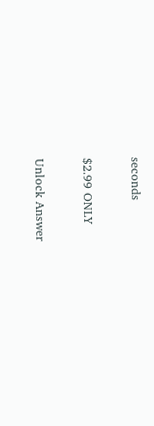seconds

$2.99 ONLY

Unlock Answer